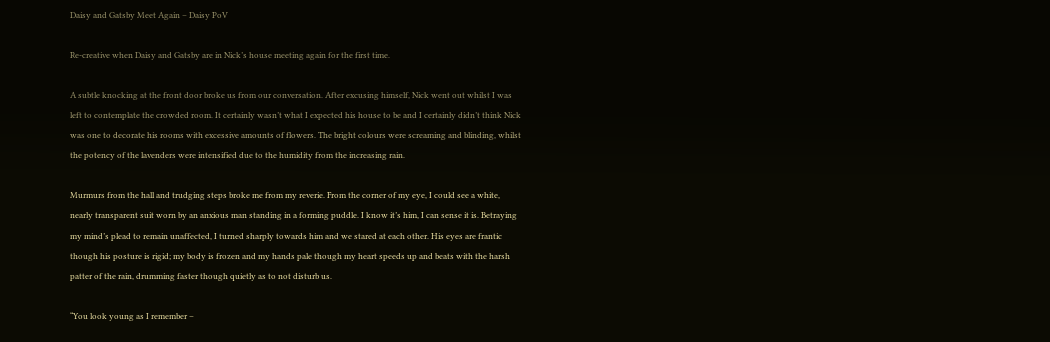Daisy and Gatsby Meet Again – Daisy PoV

Re-creative when Daisy and Gatsby are in Nick’s house meeting again for the first time.

A subtle knocking at the front door broke us from our conversation. After excusing himself, Nick went out whilst I was left to contemplate the crowded room. It certainly wasn’t what I expected his house to be and I certainly didn’t think Nick was one to decorate his rooms with excessive amounts of flowers. The bright colours were screaming and blinding, whilst the potency of the lavenders were intensified due to the humidity from the increasing rain.

Murmurs from the hall and trudging steps broke me from my reverie. From the corner of my eye, I could see a white, nearly transparent suit worn by an anxious man standing in a forming puddle. I know it’s him, I can sense it is. Betraying my mind’s plead to remain unaffected, I turned sharply towards him and we stared at each other. His eyes are frantic though his posture is rigid; my body is frozen and my hands pale though my heart speeds up and beats with the harsh patter of the rain, drumming faster though quietly as to not disturb us.

“You look young as I remember –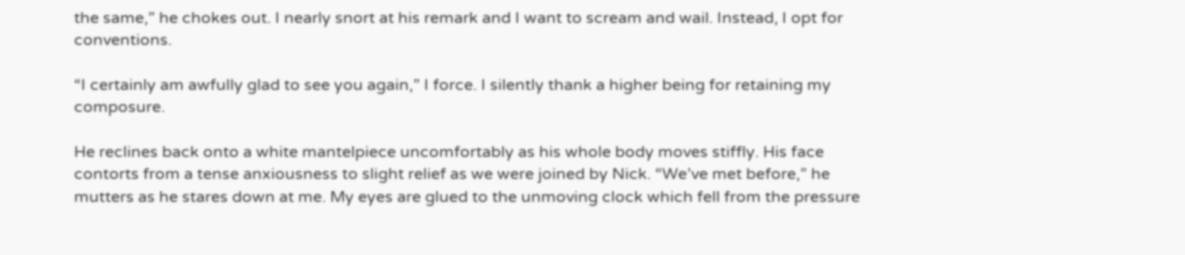the same,” he chokes out. I nearly snort at his remark and I want to scream and wail. Instead, I opt for conventions.

“I certainly am awfully glad to see you again,” I force. I silently thank a higher being for retaining my composure.

He reclines back onto a white mantelpiece uncomfortably as his whole body moves stiffly. His face contorts from a tense anxiousness to slight relief as we were joined by Nick. “We’ve met before,” he mutters as he stares down at me. My eyes are glued to the unmoving clock which fell from the pressure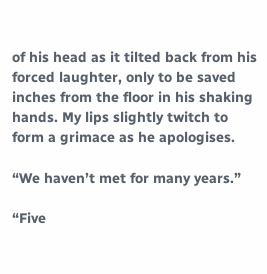of his head as it tilted back from his forced laughter, only to be saved inches from the floor in his shaking hands. My lips slightly twitch to form a grimace as he apologises.

“We haven’t met for many years.”

“Five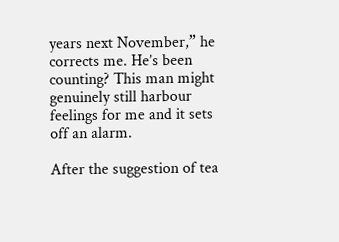years next November,” he corrects me. He’s been counting? This man might genuinely still harbour feelings for me and it sets off an alarm.

After the suggestion of tea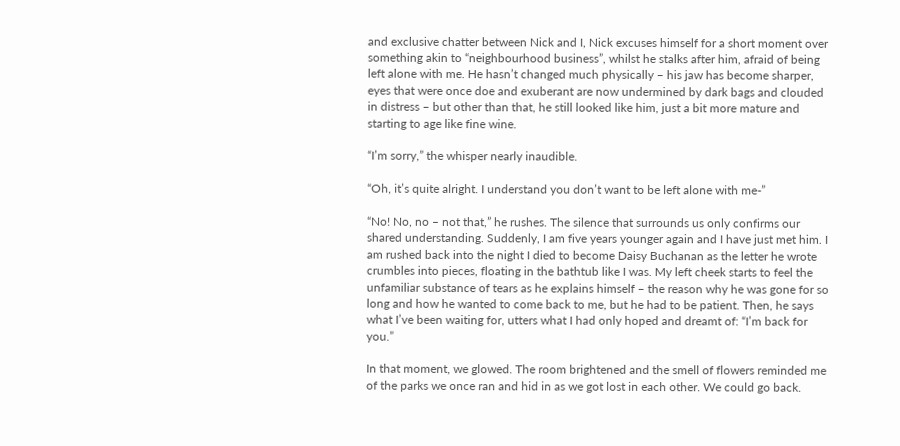and exclusive chatter between Nick and I, Nick excuses himself for a short moment over something akin to “neighbourhood business”, whilst he stalks after him, afraid of being left alone with me. He hasn’t changed much physically – his jaw has become sharper, eyes that were once doe and exuberant are now undermined by dark bags and clouded in distress – but other than that, he still looked like him, just a bit more mature and starting to age like fine wine.

“I’m sorry,” the whisper nearly inaudible.

“Oh, it’s quite alright. I understand you don’t want to be left alone with me-”

“No! No, no – not that,” he rushes. The silence that surrounds us only confirms our shared understanding. Suddenly, I am five years younger again and I have just met him. I am rushed back into the night I died to become Daisy Buchanan as the letter he wrote crumbles into pieces, floating in the bathtub like I was. My left cheek starts to feel the unfamiliar substance of tears as he explains himself – the reason why he was gone for so long and how he wanted to come back to me, but he had to be patient. Then, he says what I’ve been waiting for, utters what I had only hoped and dreamt of: “I’m back for you.”

In that moment, we glowed. The room brightened and the smell of flowers reminded me of the parks we once ran and hid in as we got lost in each other. We could go back.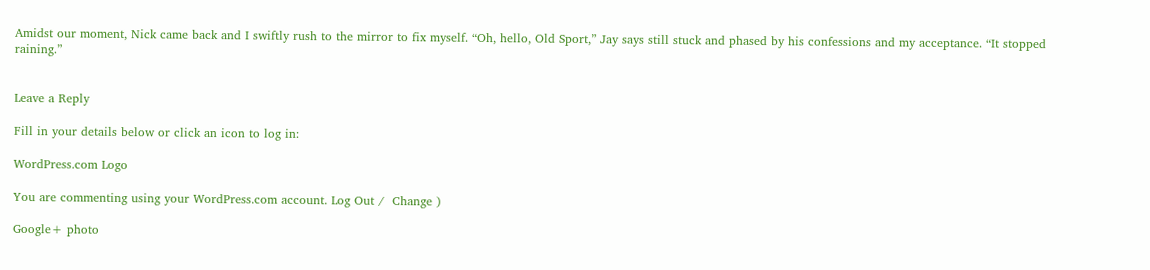Amidst our moment, Nick came back and I swiftly rush to the mirror to fix myself. “Oh, hello, Old Sport,” Jay says still stuck and phased by his confessions and my acceptance. “It stopped raining.”


Leave a Reply

Fill in your details below or click an icon to log in:

WordPress.com Logo

You are commenting using your WordPress.com account. Log Out /  Change )

Google+ photo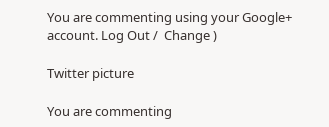You are commenting using your Google+ account. Log Out /  Change )

Twitter picture

You are commenting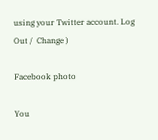using your Twitter account. Log Out /  Change )

Facebook photo

You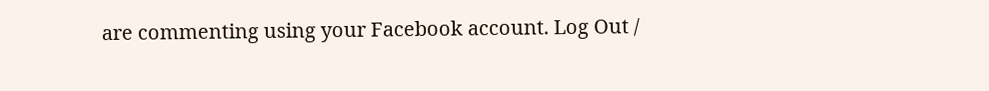are commenting using your Facebook account. Log Out /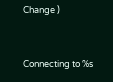Change )


Connecting to %s